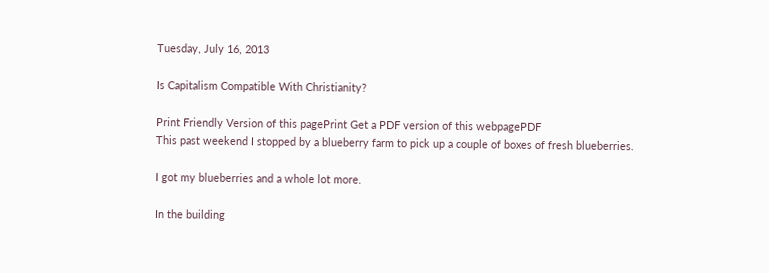Tuesday, July 16, 2013

Is Capitalism Compatible With Christianity?

Print Friendly Version of this pagePrint Get a PDF version of this webpagePDF
This past weekend I stopped by a blueberry farm to pick up a couple of boxes of fresh blueberries.

I got my blueberries and a whole lot more.

In the building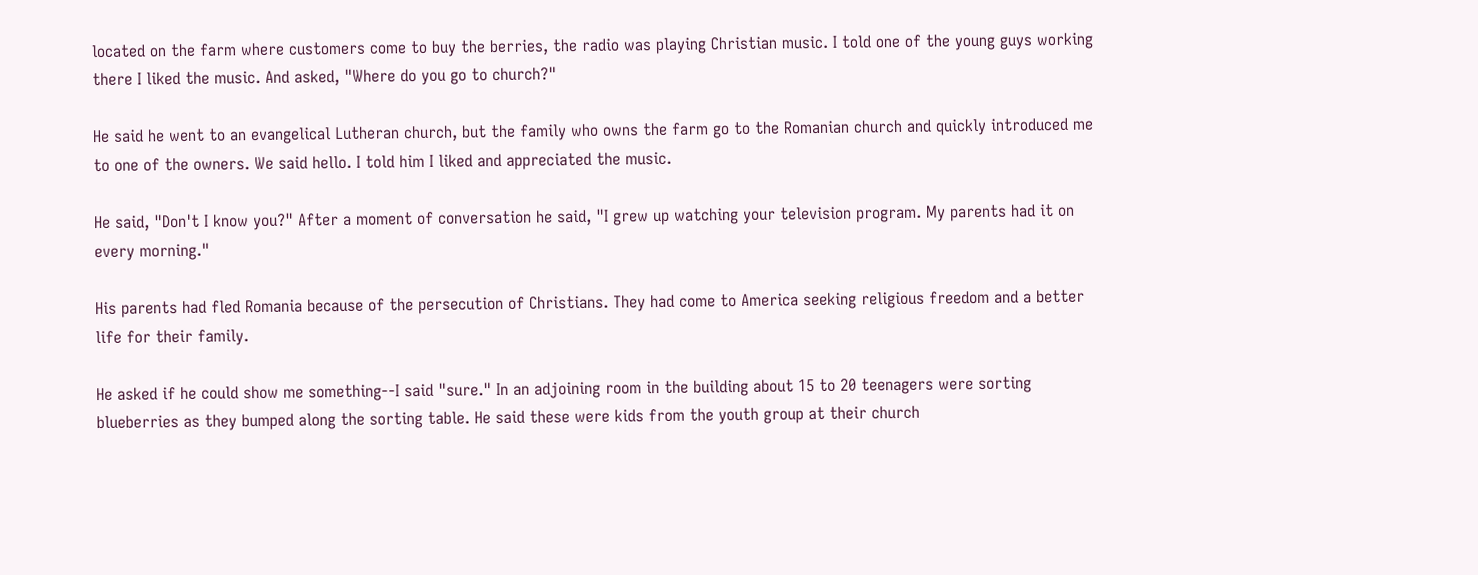located on the farm where customers come to buy the berries, the radio was playing Christian music. I told one of the young guys working there I liked the music. And asked, "Where do you go to church?"

He said he went to an evangelical Lutheran church, but the family who owns the farm go to the Romanian church and quickly introduced me to one of the owners. We said hello. I told him I liked and appreciated the music.

He said, "Don't I know you?" After a moment of conversation he said, "I grew up watching your television program. My parents had it on every morning."

His parents had fled Romania because of the persecution of Christians. They had come to America seeking religious freedom and a better life for their family.

He asked if he could show me something--I said "sure." In an adjoining room in the building about 15 to 20 teenagers were sorting blueberries as they bumped along the sorting table. He said these were kids from the youth group at their church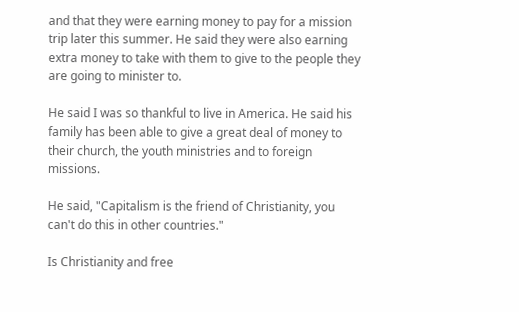and that they were earning money to pay for a mission trip later this summer. He said they were also earning extra money to take with them to give to the people they are going to minister to.

He said I was so thankful to live in America. He said his family has been able to give a great deal of money to their church, the youth ministries and to foreign missions.

He said, "Capitalism is the friend of Christianity, you can't do this in other countries."

Is Christianity and free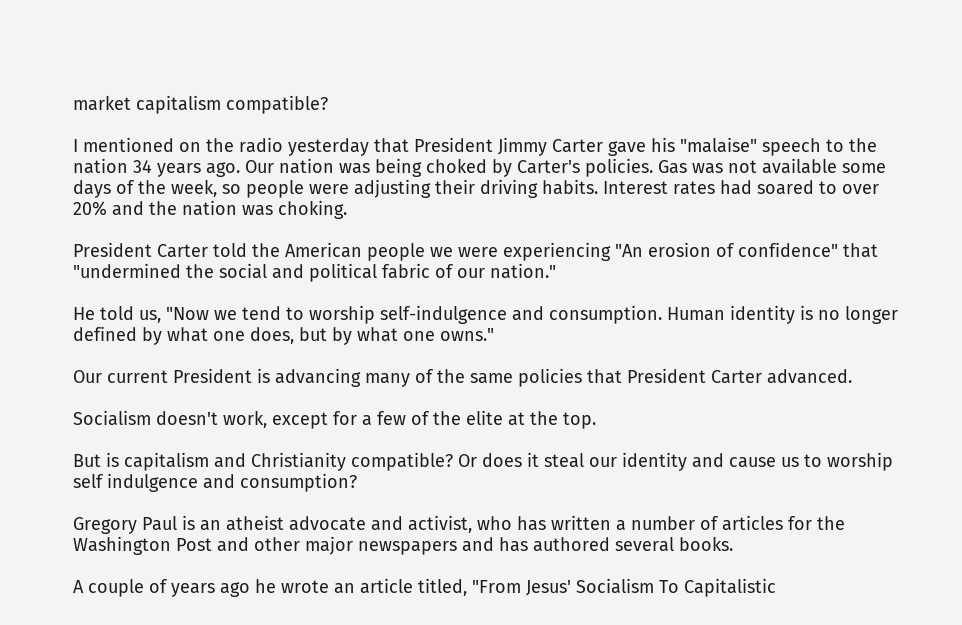market capitalism compatible?

I mentioned on the radio yesterday that President Jimmy Carter gave his "malaise" speech to the nation 34 years ago. Our nation was being choked by Carter's policies. Gas was not available some days of the week, so people were adjusting their driving habits. Interest rates had soared to over 20% and the nation was choking.

President Carter told the American people we were experiencing "An erosion of confidence" that "undermined the social and political fabric of our nation."

He told us, "Now we tend to worship self-indulgence and consumption. Human identity is no longer defined by what one does, but by what one owns."

Our current President is advancing many of the same policies that President Carter advanced.

Socialism doesn't work, except for a few of the elite at the top.

But is capitalism and Christianity compatible? Or does it steal our identity and cause us to worship self indulgence and consumption?

Gregory Paul is an atheist advocate and activist, who has written a number of articles for the Washington Post and other major newspapers and has authored several books.

A couple of years ago he wrote an article titled, "From Jesus' Socialism To Capitalistic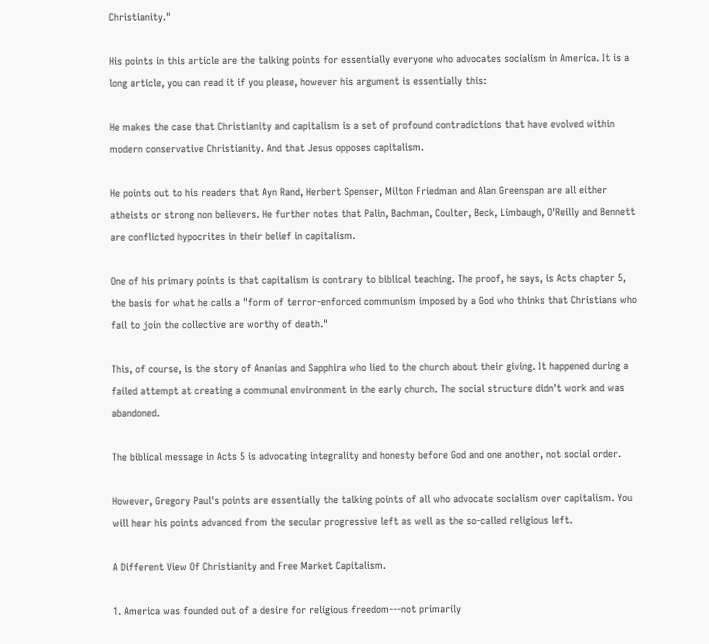Christianity."

His points in this article are the talking points for essentially everyone who advocates socialism in America. It is a long article, you can read it if you please, however his argument is essentially this:

He makes the case that Christianity and capitalism is a set of profound contradictions that have evolved within modern conservative Christianity. And that Jesus opposes capitalism.

He points out to his readers that Ayn Rand, Herbert Spenser, Milton Friedman and Alan Greenspan are all either atheists or strong non believers. He further notes that Palin, Bachman, Coulter, Beck, Limbaugh, O'Reilly and Bennett are conflicted hypocrites in their belief in capitalism.

One of his primary points is that capitalism is contrary to biblical teaching. The proof, he says, is Acts chapter 5, the basis for what he calls a "form of terror-enforced communism imposed by a God who thinks that Christians who fail to join the collective are worthy of death."

This, of course, is the story of Ananias and Sapphira who lied to the church about their giving. It happened during a failed attempt at creating a communal environment in the early church. The social structure didn't work and was abandoned.

The biblical message in Acts 5 is advocating integrality and honesty before God and one another, not social order.

However, Gregory Paul's points are essentially the talking points of all who advocate socialism over capitalism. You will hear his points advanced from the secular progressive left as well as the so-called religious left.

A Different View Of Christianity and Free Market Capitalism.

1. America was founded out of a desire for religious freedom---not primarily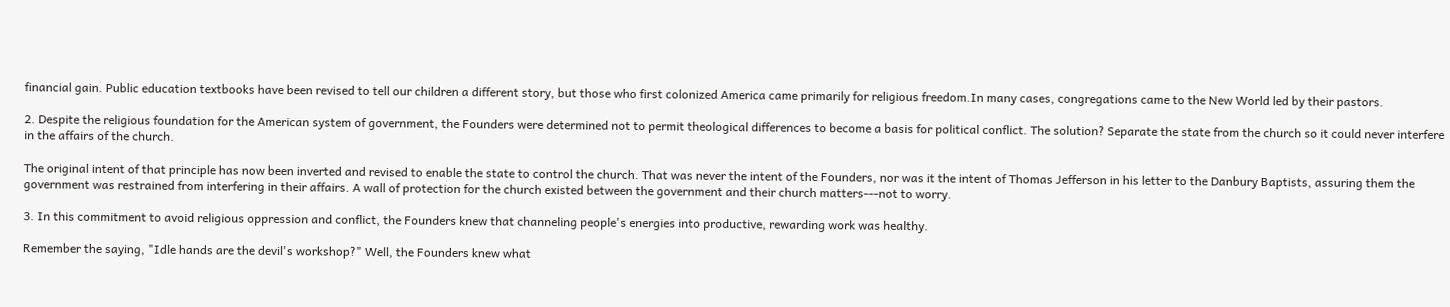financial gain. Public education textbooks have been revised to tell our children a different story, but those who first colonized America came primarily for religious freedom.In many cases, congregations came to the New World led by their pastors.

2. Despite the religious foundation for the American system of government, the Founders were determined not to permit theological differences to become a basis for political conflict. The solution? Separate the state from the church so it could never interfere in the affairs of the church.

The original intent of that principle has now been inverted and revised to enable the state to control the church. That was never the intent of the Founders, nor was it the intent of Thomas Jefferson in his letter to the Danbury Baptists, assuring them the government was restrained from interfering in their affairs. A wall of protection for the church existed between the government and their church matters---not to worry.

3. In this commitment to avoid religious oppression and conflict, the Founders knew that channeling people's energies into productive, rewarding work was healthy.

Remember the saying, "Idle hands are the devil's workshop?" Well, the Founders knew what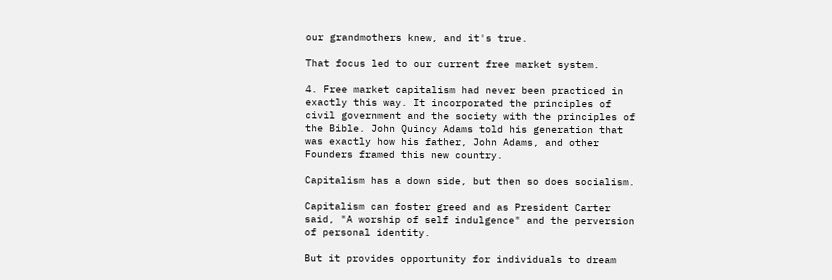our grandmothers knew, and it's true.

That focus led to our current free market system.

4. Free market capitalism had never been practiced in exactly this way. It incorporated the principles of civil government and the society with the principles of the Bible. John Quincy Adams told his generation that was exactly how his father, John Adams, and other Founders framed this new country.

Capitalism has a down side, but then so does socialism.

Capitalism can foster greed and as President Carter said, "A worship of self indulgence" and the perversion of personal identity.

But it provides opportunity for individuals to dream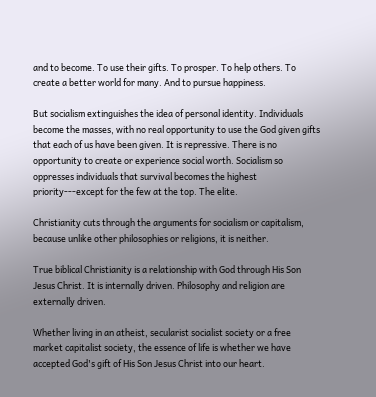and to become. To use their gifts. To prosper. To help others. To create a better world for many. And to pursue happiness.

But socialism extinguishes the idea of personal identity. Individuals become the masses, with no real opportunity to use the God given gifts that each of us have been given. It is repressive. There is no opportunity to create or experience social worth. Socialism so oppresses individuals that survival becomes the highest priority---except for the few at the top. The elite.

Christianity cuts through the arguments for socialism or capitalism, because unlike other philosophies or religions, it is neither.

True biblical Christianity is a relationship with God through His Son Jesus Christ. It is internally driven. Philosophy and religion are externally driven.

Whether living in an atheist, secularist socialist society or a free market capitalist society, the essence of life is whether we have accepted God's gift of His Son Jesus Christ into our heart.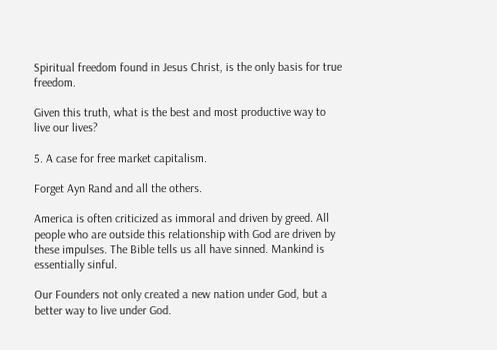Spiritual freedom found in Jesus Christ, is the only basis for true freedom.

Given this truth, what is the best and most productive way to live our lives?

5. A case for free market capitalism.

Forget Ayn Rand and all the others.

America is often criticized as immoral and driven by greed. All people who are outside this relationship with God are driven by these impulses. The Bible tells us all have sinned. Mankind is essentially sinful.

Our Founders not only created a new nation under God, but a better way to live under God.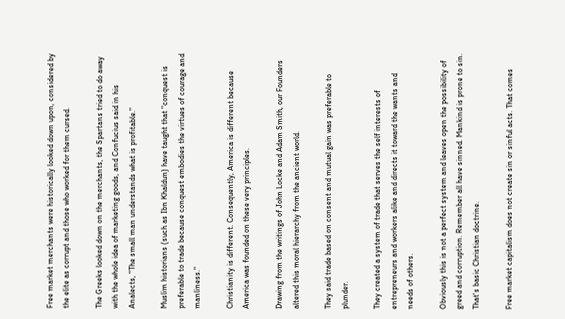Free market merchants were historically looked down upon, considered by the elite as corrupt and those who worked for them cursed.

The Greeks looked down on the merchants, the Spartans tried to do away with the whole idea of marketing goods, and Confucius said in his Analects, "The small man understands what is profitable."

Muslim historians (such as Ibn Khaldun) have taught that "conquest is preferable to trade because conquest embodies the virtues of courage and manliness."

Christianity is different. Consequently, America is different because America was founded on these very principles.

Drawing from the writings of John Locke and Adam Smith, our Founders altered this moral hierarchy from the ancient world.

They said trade based on consent and mutual gain was preferable to plunder.

They created a system of trade that serves the self interests of entrepreneurs and workers alike and directs it toward the wants and needs of others.

Obviously this is not a perfect system and leaves open the possibility of greed and corruption. Remember all have sinned. Mankind is prone to sin. That's basic Christian doctrine.

Free market capitalism does not create sin or sinful acts. That comes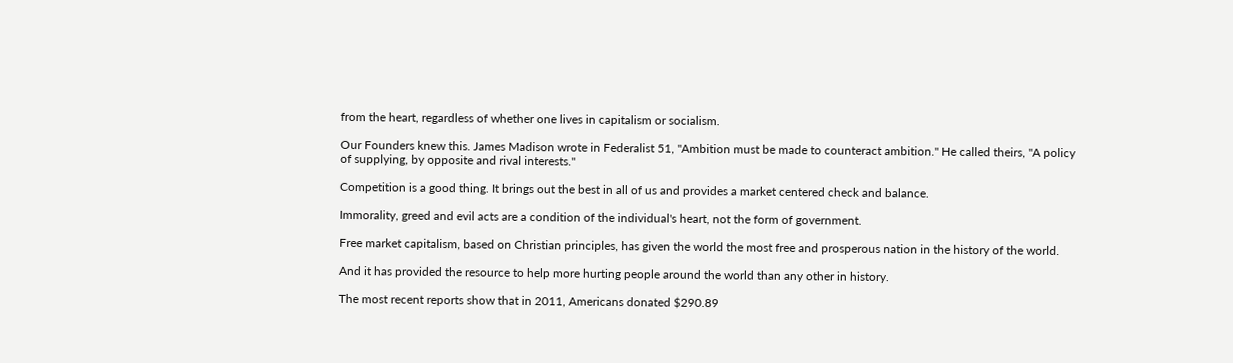from the heart, regardless of whether one lives in capitalism or socialism.

Our Founders knew this. James Madison wrote in Federalist 51, "Ambition must be made to counteract ambition." He called theirs, "A policy of supplying, by opposite and rival interests."

Competition is a good thing. It brings out the best in all of us and provides a market centered check and balance.

Immorality, greed and evil acts are a condition of the individual's heart, not the form of government.

Free market capitalism, based on Christian principles, has given the world the most free and prosperous nation in the history of the world.

And it has provided the resource to help more hurting people around the world than any other in history.

The most recent reports show that in 2011, Americans donated $290.89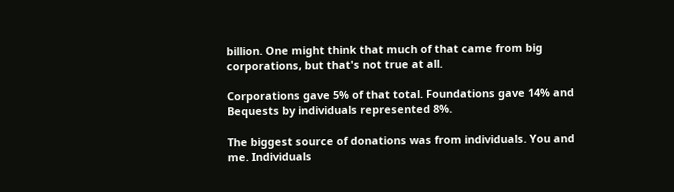billion. One might think that much of that came from big corporations, but that's not true at all.

Corporations gave 5% of that total. Foundations gave 14% and Bequests by individuals represented 8%.

The biggest source of donations was from individuals. You and me. Individuals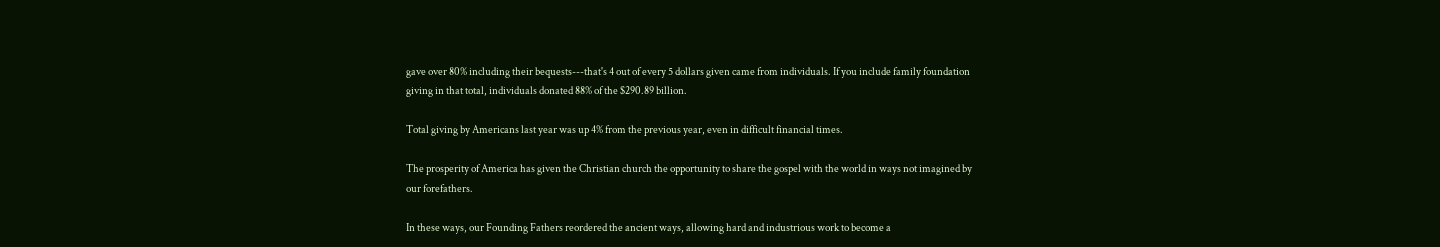gave over 80% including their bequests---that's 4 out of every 5 dollars given came from individuals. If you include family foundation giving in that total, individuals donated 88% of the $290.89 billion.

Total giving by Americans last year was up 4% from the previous year, even in difficult financial times.

The prosperity of America has given the Christian church the opportunity to share the gospel with the world in ways not imagined by our forefathers.

In these ways, our Founding Fathers reordered the ancient ways, allowing hard and industrious work to become a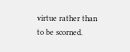virtue rather than to be scorned.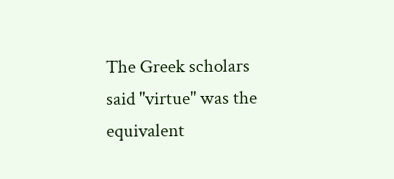The Greek scholars said "virtue" was the equivalent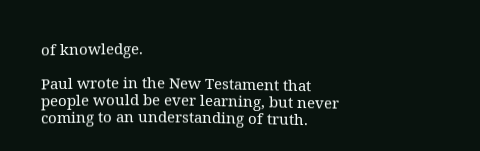of knowledge.

Paul wrote in the New Testament that people would be ever learning, but never coming to an understanding of truth.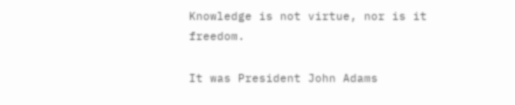Knowledge is not virtue, nor is it freedom.

It was President John Adams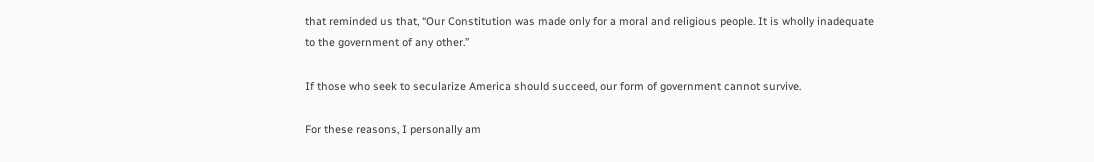that reminded us that, “Our Constitution was made only for a moral and religious people. It is wholly inadequate to the government of any other.”

If those who seek to secularize America should succeed, our form of government cannot survive.

For these reasons, I personally am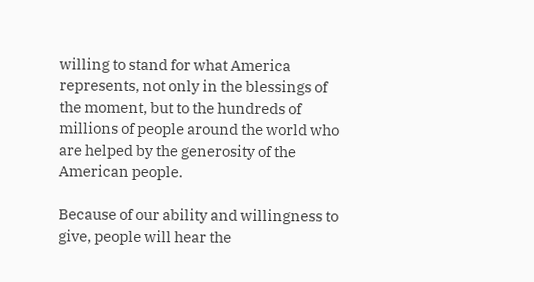willing to stand for what America represents, not only in the blessings of the moment, but to the hundreds of millions of people around the world who are helped by the generosity of the American people.

Because of our ability and willingness to give, people will hear the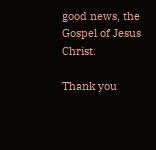good news, the Gospel of Jesus Christ.

Thank you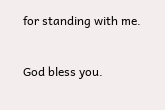for standing with me.

God bless you.